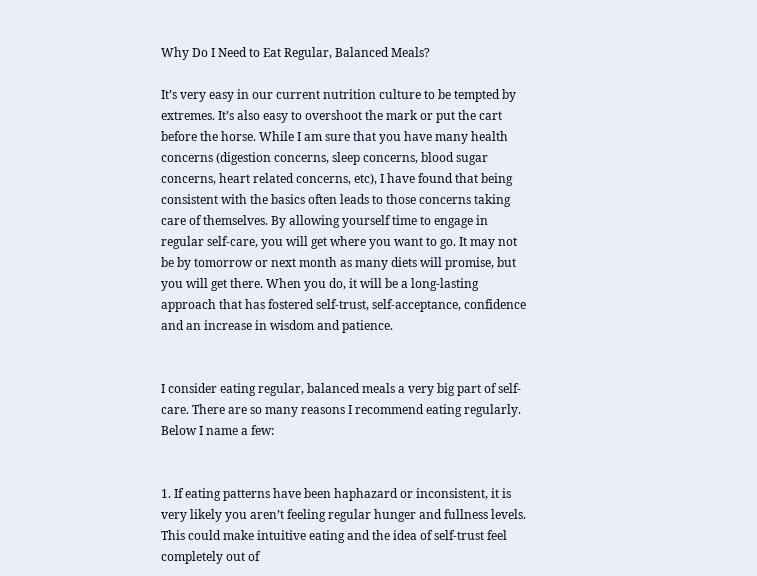Why Do I Need to Eat Regular, Balanced Meals?

It’s very easy in our current nutrition culture to be tempted by extremes. It’s also easy to overshoot the mark or put the cart before the horse. While I am sure that you have many health concerns (digestion concerns, sleep concerns, blood sugar concerns, heart related concerns, etc), I have found that being consistent with the basics often leads to those concerns taking care of themselves. By allowing yourself time to engage in regular self-care, you will get where you want to go. It may not be by tomorrow or next month as many diets will promise, but you will get there. When you do, it will be a long-lasting approach that has fostered self-trust, self-acceptance, confidence and an increase in wisdom and patience.


I consider eating regular, balanced meals a very big part of self-care. There are so many reasons I recommend eating regularly. Below I name a few:


1. If eating patterns have been haphazard or inconsistent, it is very likely you aren’t feeling regular hunger and fullness levels. This could make intuitive eating and the idea of self-trust feel completely out of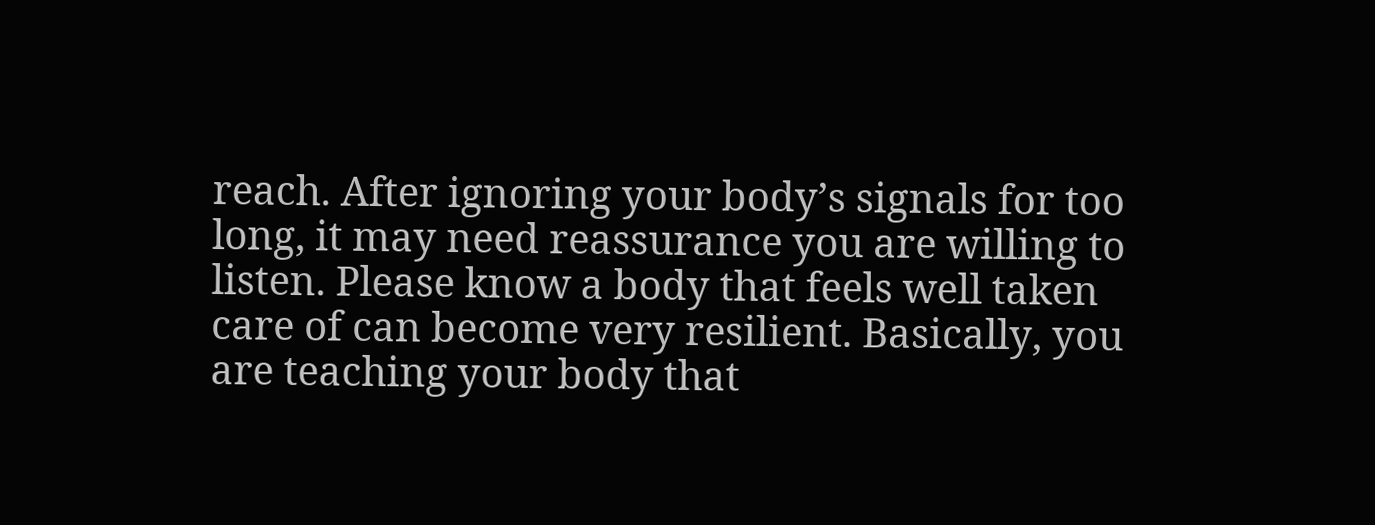reach. After ignoring your body’s signals for too long, it may need reassurance you are willing to listen. Please know a body that feels well taken care of can become very resilient. Basically, you are teaching your body that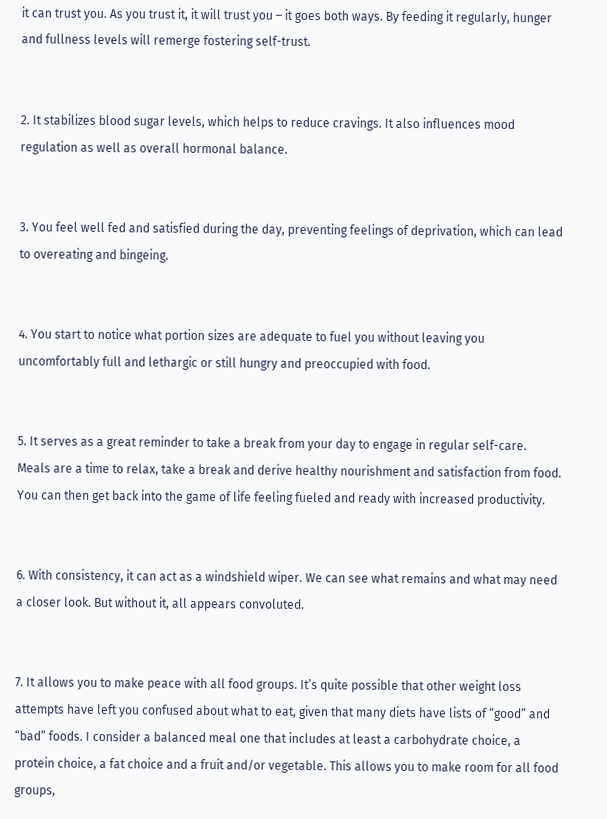it can trust you. As you trust it, it will trust you – it goes both ways. By feeding it regularly, hunger and fullness levels will remerge fostering self-trust.


2. It stabilizes blood sugar levels, which helps to reduce cravings. It also influences mood regulation as well as overall hormonal balance.


3. You feel well fed and satisfied during the day, preventing feelings of deprivation, which can lead to overeating and bingeing.


4. You start to notice what portion sizes are adequate to fuel you without leaving you uncomfortably full and lethargic or still hungry and preoccupied with food.


5. It serves as a great reminder to take a break from your day to engage in regular self-care. Meals are a time to relax, take a break and derive healthy nourishment and satisfaction from food. You can then get back into the game of life feeling fueled and ready with increased productivity.


6. With consistency, it can act as a windshield wiper. We can see what remains and what may need a closer look. But without it, all appears convoluted.


7. It allows you to make peace with all food groups. It’s quite possible that other weight loss attempts have left you confused about what to eat, given that many diets have lists of “good” and “bad” foods. I consider a balanced meal one that includes at least a carbohydrate choice, a protein choice, a fat choice and a fruit and/or vegetable. This allows you to make room for all food groups,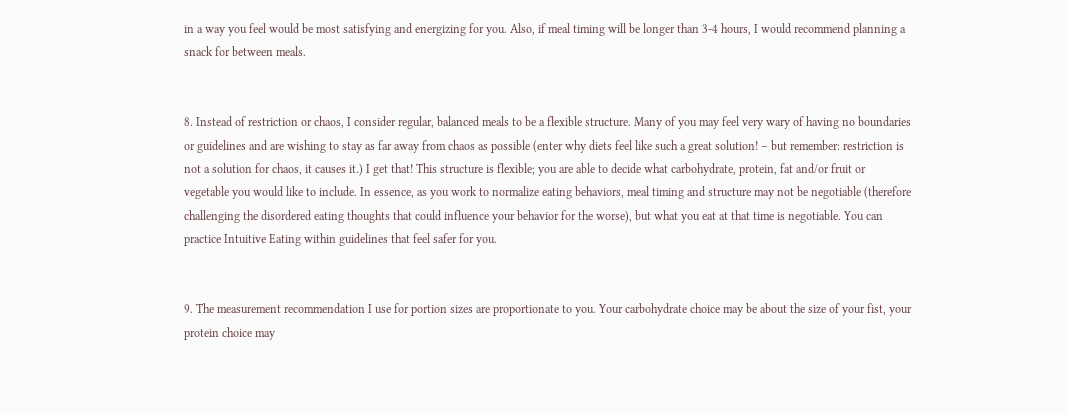in a way you feel would be most satisfying and energizing for you. Also, if meal timing will be longer than 3-4 hours, I would recommend planning a snack for between meals.


8. Instead of restriction or chaos, I consider regular, balanced meals to be a flexible structure. Many of you may feel very wary of having no boundaries or guidelines and are wishing to stay as far away from chaos as possible (enter why diets feel like such a great solution! – but remember: restriction is not a solution for chaos, it causes it.) I get that! This structure is flexible; you are able to decide what carbohydrate, protein, fat and/or fruit or vegetable you would like to include. In essence, as you work to normalize eating behaviors, meal timing and structure may not be negotiable (therefore challenging the disordered eating thoughts that could influence your behavior for the worse), but what you eat at that time is negotiable. You can practice Intuitive Eating within guidelines that feel safer for you.


9. The measurement recommendation I use for portion sizes are proportionate to you. Your carbohydrate choice may be about the size of your fist, your protein choice may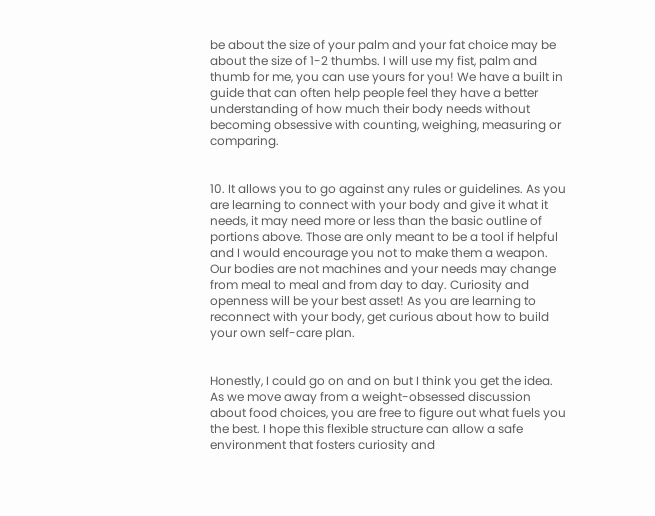be about the size of your palm and your fat choice may be about the size of 1-2 thumbs. I will use my fist, palm and thumb for me, you can use yours for you! We have a built in guide that can often help people feel they have a better understanding of how much their body needs without becoming obsessive with counting, weighing, measuring or comparing.


10. It allows you to go against any rules or guidelines. As you are learning to connect with your body and give it what it needs, it may need more or less than the basic outline of portions above. Those are only meant to be a tool if helpful and I would encourage you not to make them a weapon. Our bodies are not machines and your needs may change from meal to meal and from day to day. Curiosity and openness will be your best asset! As you are learning to reconnect with your body, get curious about how to build your own self-care plan.


Honestly, I could go on and on but I think you get the idea. As we move away from a weight-obsessed discussion about food choices, you are free to figure out what fuels you the best. I hope this flexible structure can allow a safe environment that fosters curiosity and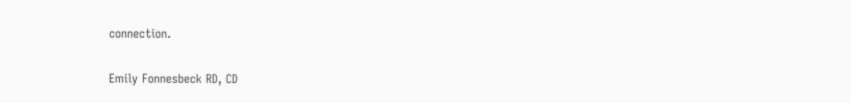connection.


Emily Fonnesbeck RD, CD